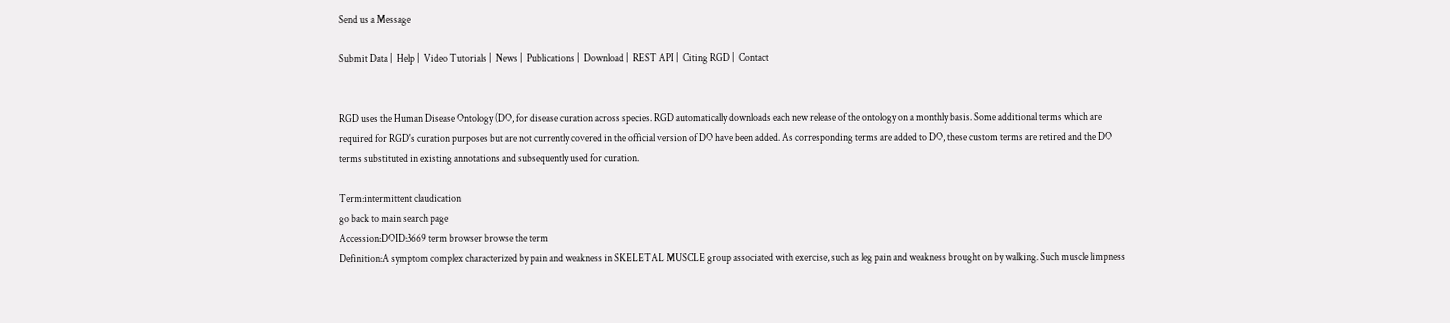Send us a Message

Submit Data |  Help |  Video Tutorials |  News |  Publications |  Download |  REST API |  Citing RGD |  Contact


RGD uses the Human Disease Ontology (DO, for disease curation across species. RGD automatically downloads each new release of the ontology on a monthly basis. Some additional terms which are required for RGD's curation purposes but are not currently covered in the official version of DO have been added. As corresponding terms are added to DO, these custom terms are retired and the DO terms substituted in existing annotations and subsequently used for curation.

Term:intermittent claudication
go back to main search page
Accession:DOID:3669 term browser browse the term
Definition:A symptom complex characterized by pain and weakness in SKELETAL MUSCLE group associated with exercise, such as leg pain and weakness brought on by walking. Such muscle limpness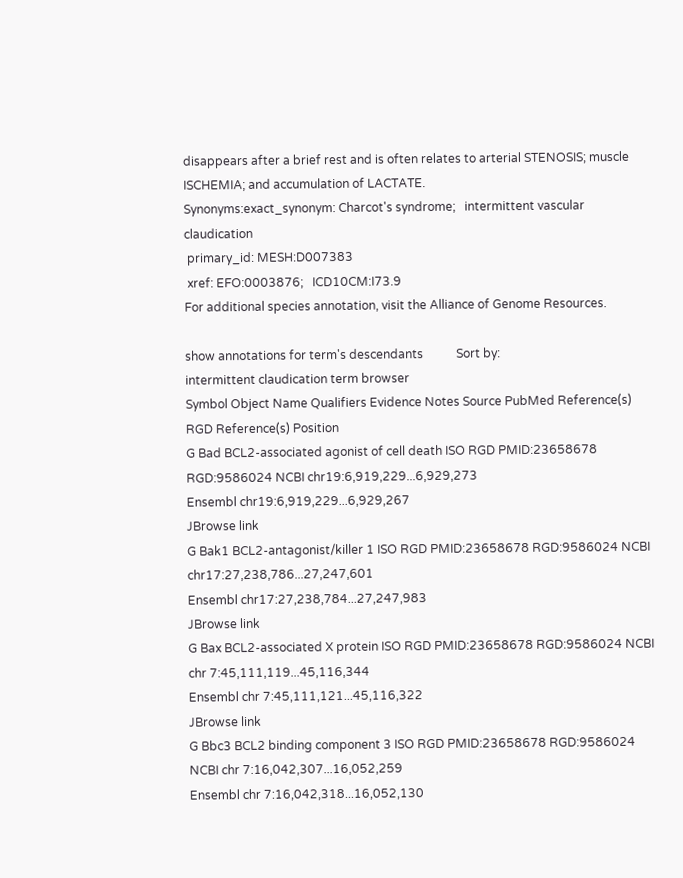disappears after a brief rest and is often relates to arterial STENOSIS; muscle ISCHEMIA; and accumulation of LACTATE.
Synonyms:exact_synonym: Charcot's syndrome;   intermittent vascular claudication
 primary_id: MESH:D007383
 xref: EFO:0003876;   ICD10CM:I73.9
For additional species annotation, visit the Alliance of Genome Resources.

show annotations for term's descendants           Sort by:
intermittent claudication term browser
Symbol Object Name Qualifiers Evidence Notes Source PubMed Reference(s) RGD Reference(s) Position
G Bad BCL2-associated agonist of cell death ISO RGD PMID:23658678 RGD:9586024 NCBI chr19:6,919,229...6,929,273
Ensembl chr19:6,919,229...6,929,267
JBrowse link
G Bak1 BCL2-antagonist/killer 1 ISO RGD PMID:23658678 RGD:9586024 NCBI chr17:27,238,786...27,247,601
Ensembl chr17:27,238,784...27,247,983
JBrowse link
G Bax BCL2-associated X protein ISO RGD PMID:23658678 RGD:9586024 NCBI chr 7:45,111,119...45,116,344
Ensembl chr 7:45,111,121...45,116,322
JBrowse link
G Bbc3 BCL2 binding component 3 ISO RGD PMID:23658678 RGD:9586024 NCBI chr 7:16,042,307...16,052,259
Ensembl chr 7:16,042,318...16,052,130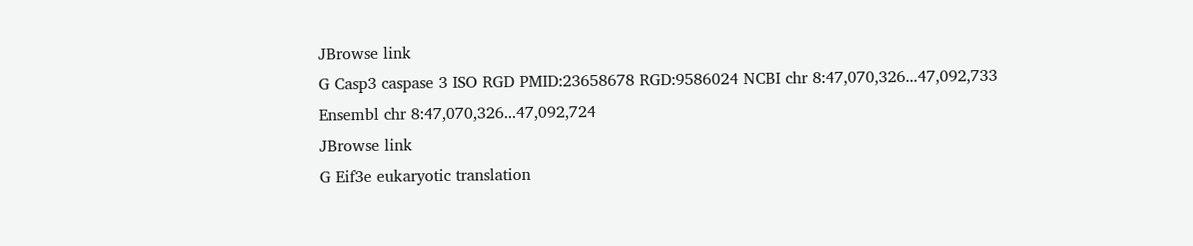JBrowse link
G Casp3 caspase 3 ISO RGD PMID:23658678 RGD:9586024 NCBI chr 8:47,070,326...47,092,733
Ensembl chr 8:47,070,326...47,092,724
JBrowse link
G Eif3e eukaryotic translation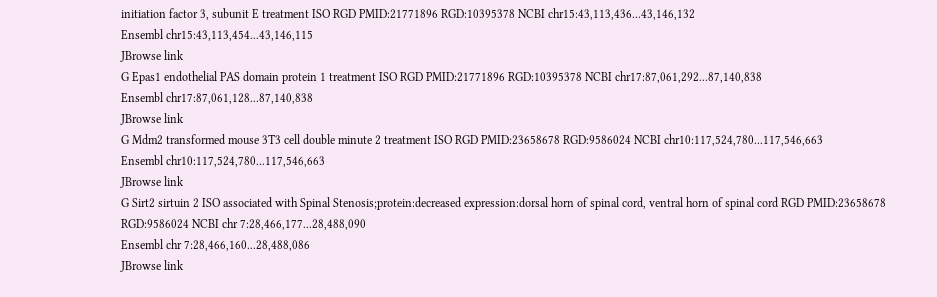initiation factor 3, subunit E treatment ISO RGD PMID:21771896 RGD:10395378 NCBI chr15:43,113,436...43,146,132
Ensembl chr15:43,113,454...43,146,115
JBrowse link
G Epas1 endothelial PAS domain protein 1 treatment ISO RGD PMID:21771896 RGD:10395378 NCBI chr17:87,061,292...87,140,838
Ensembl chr17:87,061,128...87,140,838
JBrowse link
G Mdm2 transformed mouse 3T3 cell double minute 2 treatment ISO RGD PMID:23658678 RGD:9586024 NCBI chr10:117,524,780...117,546,663
Ensembl chr10:117,524,780...117,546,663
JBrowse link
G Sirt2 sirtuin 2 ISO associated with Spinal Stenosis;protein:decreased expression:dorsal horn of spinal cord, ventral horn of spinal cord RGD PMID:23658678 RGD:9586024 NCBI chr 7:28,466,177...28,488,090
Ensembl chr 7:28,466,160...28,488,086
JBrowse link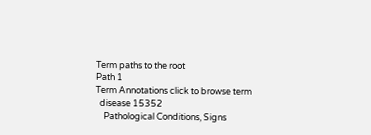Term paths to the root
Path 1
Term Annotations click to browse term
  disease 15352
    Pathological Conditions, Signs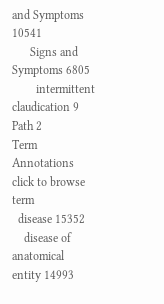and Symptoms 10541
      Signs and Symptoms 6805
        intermittent claudication 9
Path 2
Term Annotations click to browse term
  disease 15352
    disease of anatomical entity 14993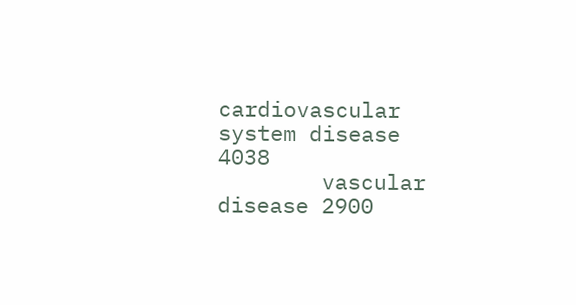cardiovascular system disease 4038
        vascular disease 2900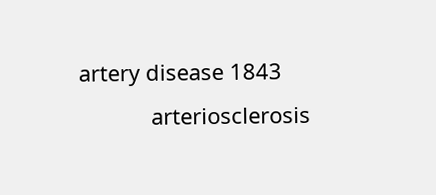artery disease 1843
            arteriosclerosis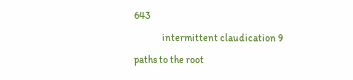643
              intermittent claudication 9
paths to the root